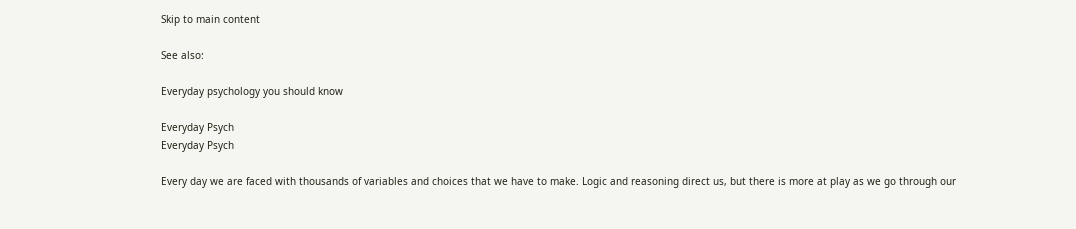Skip to main content

See also:

Everyday psychology you should know

Everyday Psych
Everyday Psych

Every day we are faced with thousands of variables and choices that we have to make. Logic and reasoning direct us, but there is more at play as we go through our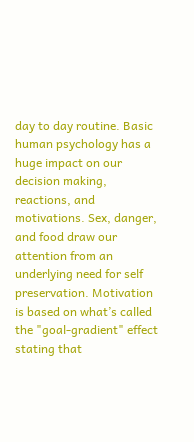day to day routine. Basic human psychology has a huge impact on our decision making, reactions, and motivations. Sex, danger, and food draw our attention from an underlying need for self preservation. Motivation is based on what’s called the "goal-gradient" effect stating that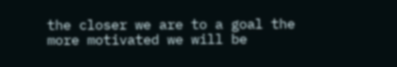the closer we are to a goal the more motivated we will be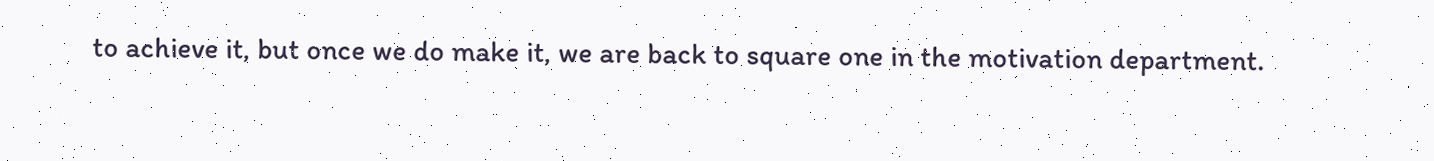to achieve it, but once we do make it, we are back to square one in the motivation department.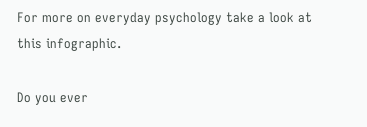For more on everyday psychology take a look at this infographic.

Do you ever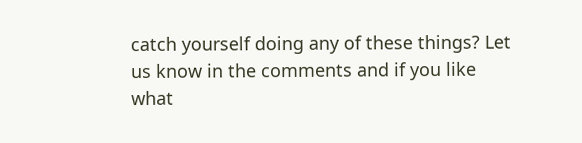catch yourself doing any of these things? Let us know in the comments and if you like what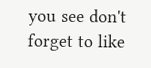you see don't forget to like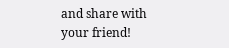and share with your friend!